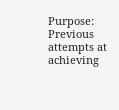Purpose: Previous attempts at achieving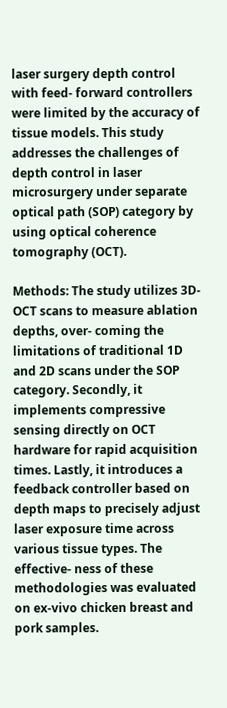laser surgery depth control with feed- forward controllers were limited by the accuracy of tissue models. This study addresses the challenges of depth control in laser microsurgery under separate optical path (SOP) category by using optical coherence tomography (OCT).

Methods: The study utilizes 3D-OCT scans to measure ablation depths, over- coming the limitations of traditional 1D and 2D scans under the SOP category. Secondly, it implements compressive sensing directly on OCT hardware for rapid acquisition times. Lastly, it introduces a feedback controller based on depth maps to precisely adjust laser exposure time across various tissue types. The effective- ness of these methodologies was evaluated on ex-vivo chicken breast and pork samples.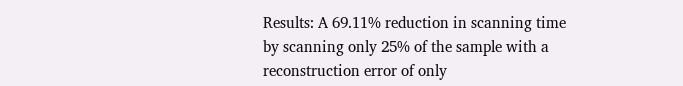Results: A 69.11% reduction in scanning time by scanning only 25% of the sample with a reconstruction error of only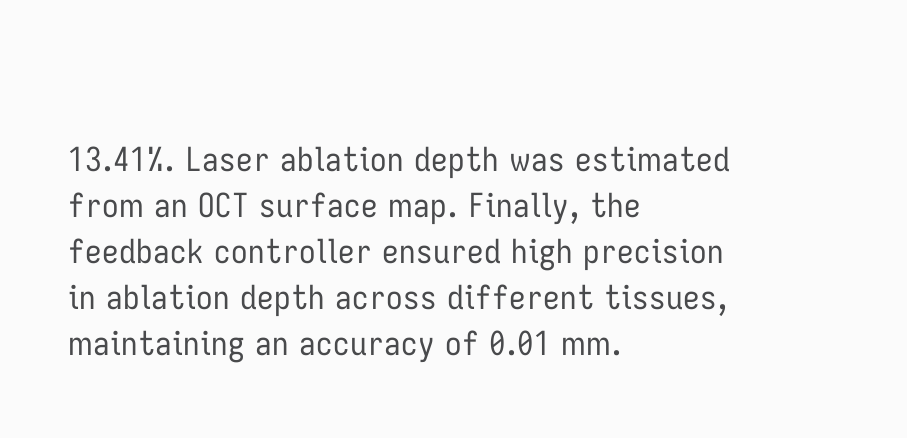13.41%. Laser ablation depth was estimated from an OCT surface map. Finally, the feedback controller ensured high precision in ablation depth across different tissues, maintaining an accuracy of 0.01 mm.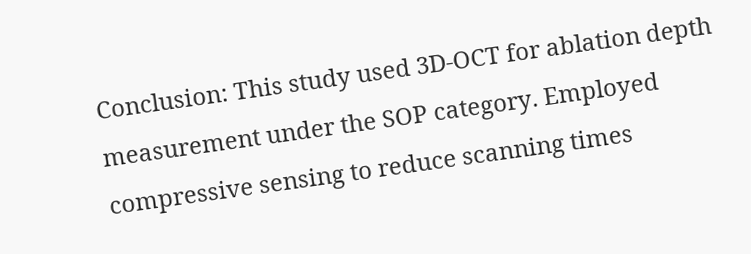Conclusion: This study used 3D-OCT for ablation depth measurement under the SOP category. Employed compressive sensing to reduce scanning times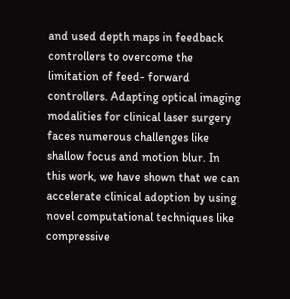and used depth maps in feedback controllers to overcome the limitation of feed- forward controllers. Adapting optical imaging modalities for clinical laser surgery faces numerous challenges like shallow focus and motion blur. In this work, we have shown that we can accelerate clinical adoption by using novel computational techniques like compressive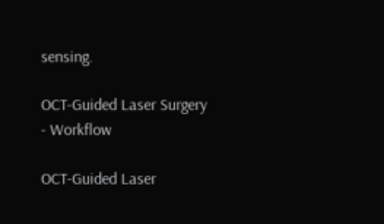sensing.

OCT-Guided Laser Surgery - Workflow

OCT-Guided Laser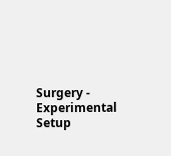Surgery - Experimental Setup